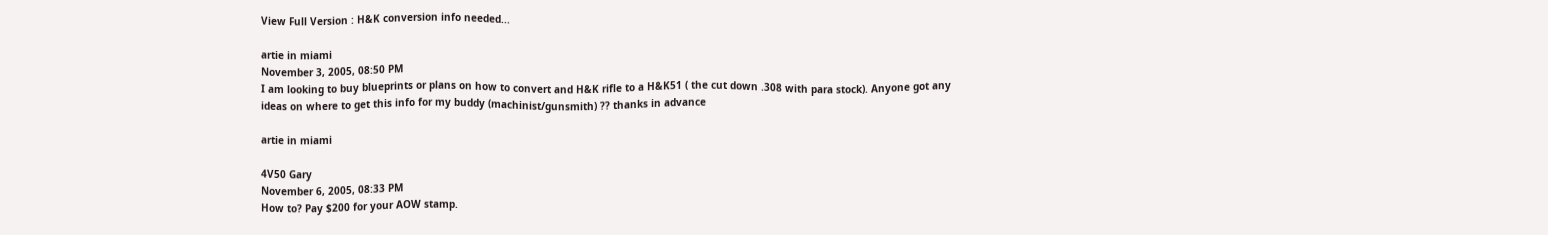View Full Version : H&K conversion info needed...

artie in miami
November 3, 2005, 08:50 PM
I am looking to buy blueprints or plans on how to convert and H&K rifle to a H&K51 ( the cut down .308 with para stock). Anyone got any ideas on where to get this info for my buddy (machinist/gunsmith) ?? thanks in advance

artie in miami

4V50 Gary
November 6, 2005, 08:33 PM
How to? Pay $200 for your AOW stamp.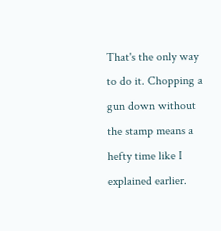That's the only way to do it. Chopping a gun down without the stamp means a hefty time like I explained earlier.